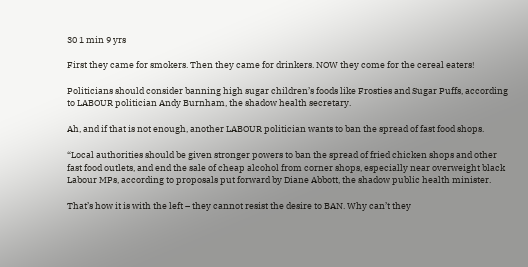30 1 min 9 yrs

First they came for smokers. Then they came for drinkers. NOW they come for the cereal eaters!

Politicians should consider banning high sugar children’s foods like Frosties and Sugar Puffs, according to LABOUR politician Andy Burnham, the shadow health secretary.

Ah, and if that is not enough, another LABOUR politician wants to ban the spread of fast food shops.

“Local authorities should be given stronger powers to ban the spread of fried chicken shops and other fast food outlets, and end the sale of cheap alcohol from corner shops, especially near overweight black Labour MPs, according to proposals put forward by Diane Abbott, the shadow public health minister.

That’s how it is with the left – they cannot resist the desire to BAN. Why can’t they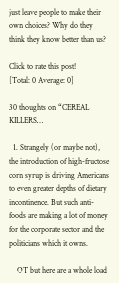just leave people to make their own choices? Why do they think they know better than us?

Click to rate this post!
[Total: 0 Average: 0]

30 thoughts on “CEREAL KILLERS…

  1. Strangely (or maybe not), the introduction of high-fructose corn syrup is driving Americans to even greater depths of dietary incontinence. But such anti-foods are making a lot of money for the corporate sector and the politicians which it owns.

    OT but here are a whole load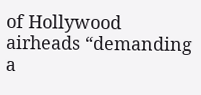of Hollywood airheads “demanding a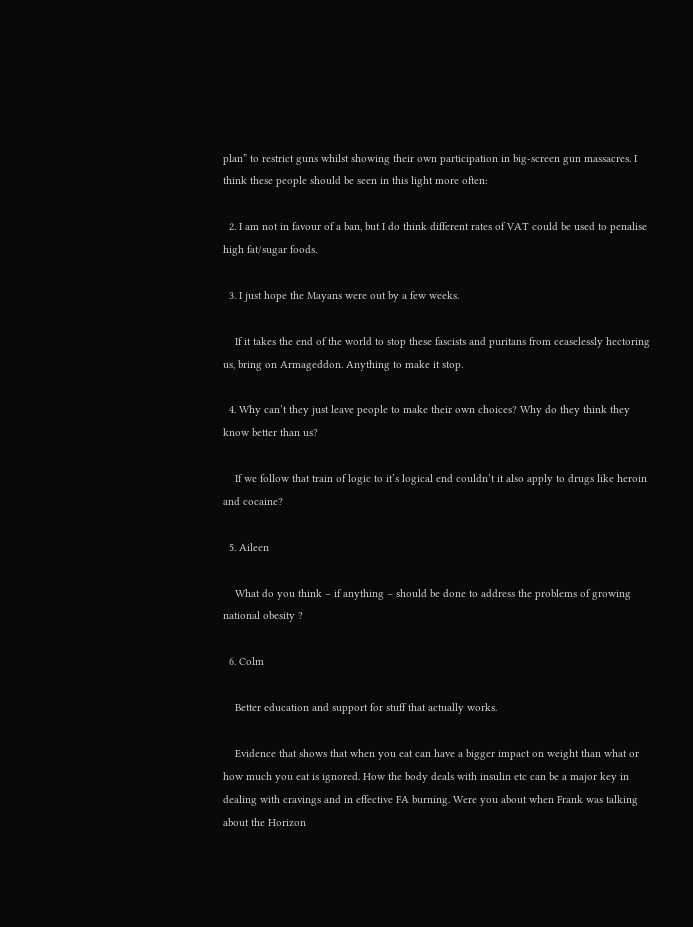plan” to restrict guns whilst showing their own participation in big-screen gun massacres. I think these people should be seen in this light more often:

  2. I am not in favour of a ban, but I do think different rates of VAT could be used to penalise high fat/sugar foods.

  3. I just hope the Mayans were out by a few weeks.

    If it takes the end of the world to stop these fascists and puritans from ceaselessly hectoring us, bring on Armageddon. Anything to make it stop.

  4. Why can’t they just leave people to make their own choices? Why do they think they know better than us?

    If we follow that train of logic to it’s logical end couldn’t it also apply to drugs like heroin and cocaine?

  5. Aileen

    What do you think – if anything – should be done to address the problems of growing national obesity ?

  6. Colm

    Better education and support for stuff that actually works.

    Evidence that shows that when you eat can have a bigger impact on weight than what or how much you eat is ignored. How the body deals with insulin etc can be a major key in dealing with cravings and in effective FA burning. Were you about when Frank was talking about the Horizon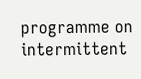programme on intermittent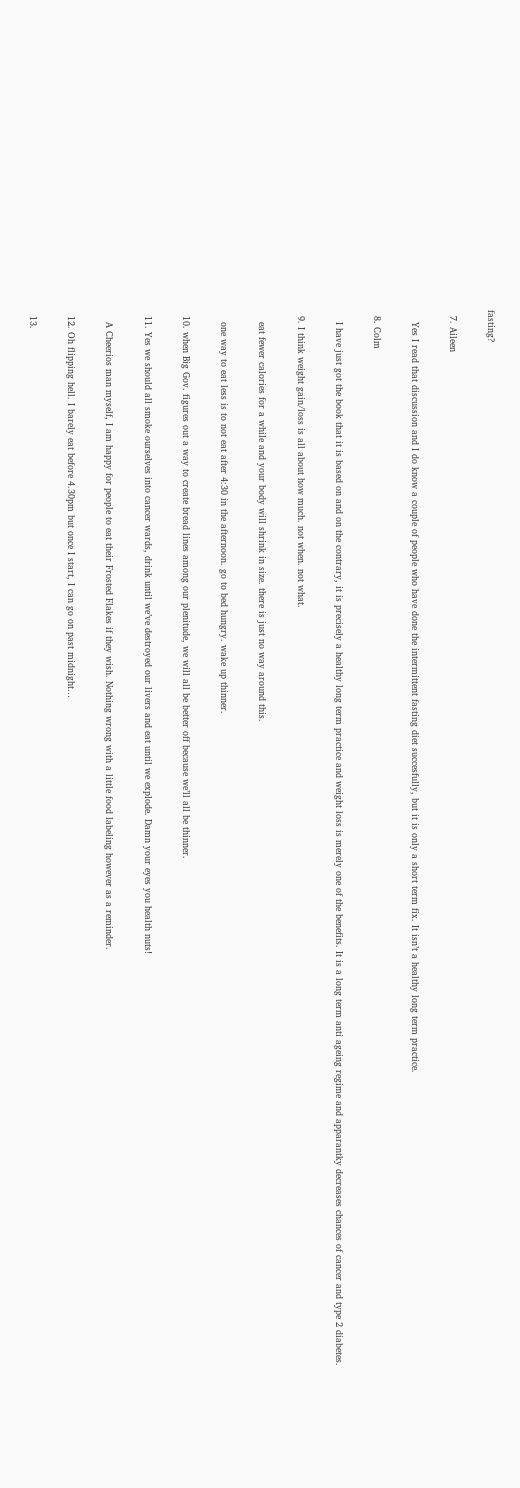fasting?

  7. Aileen

    Yes I read that discussion and I do know a couple of people who have done the intermittent fasting diet succesfully, but it is only a short term fix. It isn’t a healthy long term practice.

  8. Colm

    I have just got the book that it is based on and on the contrary, it is precisely a healthy long term practice and weight loss is merely one of the benefits. It is a long term anti ageing regime and apparantky decreases chances of cancer and type 2 diabetes.

  9. I think weight gain/loss is all about how much. not when. not what.

    eat fewer calories for a while and your body will shrink in size. there is just no way around this.

    one way to eat less is to not eat after 4:30 in the afternoon. go to bed hungry. wake up thinner.

  10. when Big Gov. figures out a way to create bread lines among our plenitude, we will all be better off because we’ll all be thinner.

  11. Yes we should all smoke ourselves into cancer wards, drink until we’ve destroyed our livers and eat until we explode. Damn your eyes you health nuts!

    A Cheerios man myself, I am happy for people to eat their Frosted Flakes if they wish. Nothing wrong with a little food labeling however as a reminder.

  12. Oh flipping hell. I barely eat before 4.30pm but once I start, I can go on past midnight…

  13.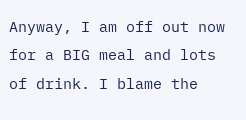Anyway, I am off out now for a BIG meal and lots of drink. I blame the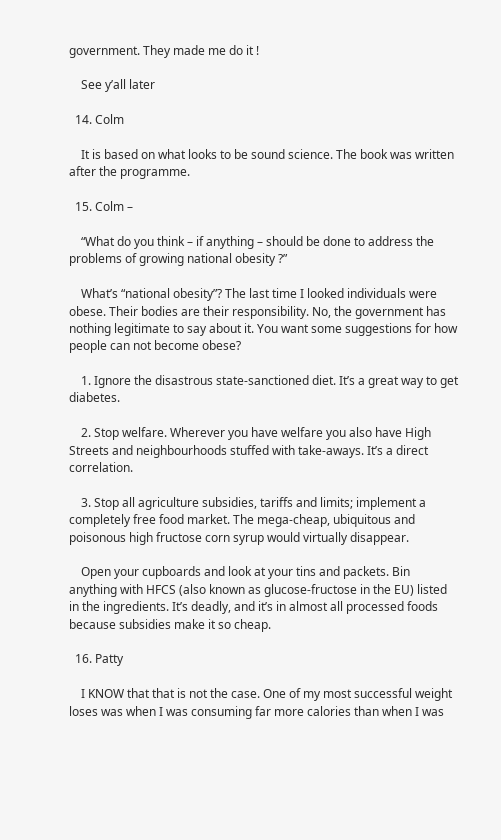government. They made me do it !

    See y’all later

  14. Colm

    It is based on what looks to be sound science. The book was written after the programme.

  15. Colm –

    “What do you think – if anything – should be done to address the problems of growing national obesity ?”

    What’s “national obesity”? The last time I looked individuals were obese. Their bodies are their responsibility. No, the government has nothing legitimate to say about it. You want some suggestions for how people can not become obese?

    1. Ignore the disastrous state-sanctioned diet. It’s a great way to get diabetes.

    2. Stop welfare. Wherever you have welfare you also have High Streets and neighbourhoods stuffed with take-aways. It’s a direct correlation.

    3. Stop all agriculture subsidies, tariffs and limits; implement a completely free food market. The mega-cheap, ubiquitous and poisonous high fructose corn syrup would virtually disappear.

    Open your cupboards and look at your tins and packets. Bin anything with HFCS (also known as glucose-fructose in the EU) listed in the ingredients. It’s deadly, and it’s in almost all processed foods because subsidies make it so cheap.

  16. Patty

    I KNOW that that is not the case. One of my most successful weight loses was when I was consuming far more calories than when I was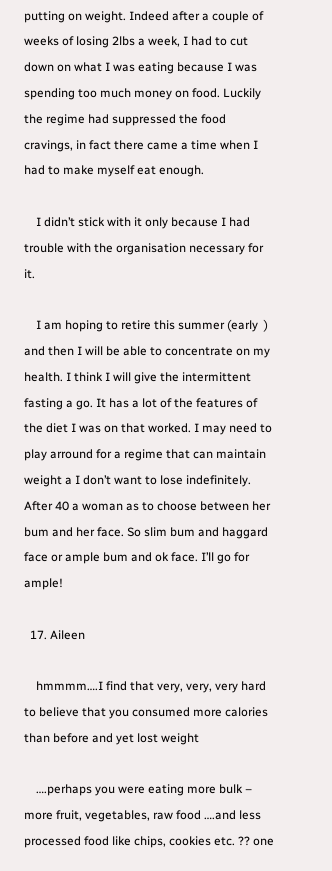putting on weight. Indeed after a couple of weeks of losing 2lbs a week, I had to cut down on what I was eating because I was spending too much money on food. Luckily the regime had suppressed the food cravings, in fact there came a time when I had to make myself eat enough.

    I didn’t stick with it only because I had trouble with the organisation necessary for it.

    I am hoping to retire this summer (early  ) and then I will be able to concentrate on my health. I think I will give the intermittent fasting a go. It has a lot of the features of the diet I was on that worked. I may need to play arround for a regime that can maintain weight a I don’t want to lose indefinitely. After 40 a woman as to choose between her bum and her face. So slim bum and haggard face or ample bum and ok face. I’ll go for ample!

  17. Aileen

    hmmmm….I find that very, very, very hard to believe that you consumed more calories than before and yet lost weight

    ….perhaps you were eating more bulk – more fruit, vegetables, raw food ….and less processed food like chips, cookies etc. ?? one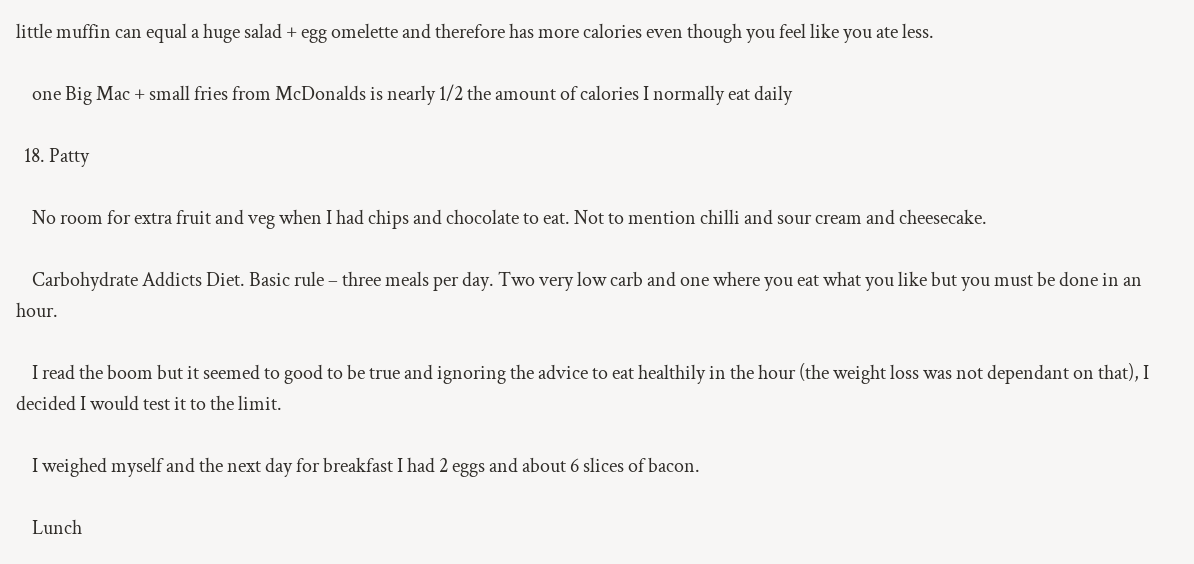little muffin can equal a huge salad + egg omelette and therefore has more calories even though you feel like you ate less.

    one Big Mac + small fries from McDonalds is nearly 1/2 the amount of calories I normally eat daily

  18. Patty

    No room for extra fruit and veg when I had chips and chocolate to eat. Not to mention chilli and sour cream and cheesecake.

    Carbohydrate Addicts Diet. Basic rule – three meals per day. Two very low carb and one where you eat what you like but you must be done in an hour.

    I read the boom but it seemed to good to be true and ignoring the advice to eat healthily in the hour (the weight loss was not dependant on that), I decided I would test it to the limit.

    I weighed myself and the next day for breakfast I had 2 eggs and about 6 slices of bacon.

    Lunch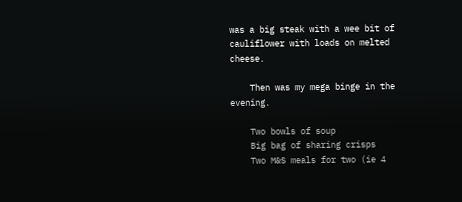was a big steak with a wee bit of cauliflower with loads on melted cheese.

    Then was my mega binge in the evening.

    Two bowls of soup
    Big bag of sharing crisps
    Two M&S meals for two (ie 4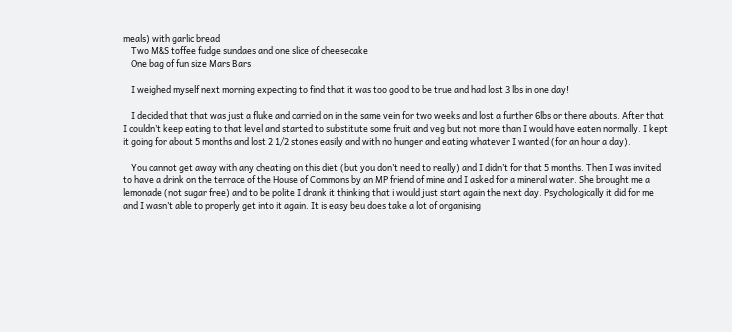meals) with garlic bread
    Two M&S toffee fudge sundaes and one slice of cheesecake
    One bag of fun size Mars Bars

    I weighed myself next morning expecting to find that it was too good to be true and had lost 3 lbs in one day!

    I decided that that was just a fluke and carried on in the same vein for two weeks and lost a further 6lbs or there abouts. After that I couldn’t keep eating to that level and started to substitute some fruit and veg but not more than I would have eaten normally. I kept it going for about 5 months and lost 2 1/2 stones easily and with no hunger and eating whatever I wanted (for an hour a day).

    You cannot get away with any cheating on this diet (but you don’t need to really) and I didn’t for that 5 months. Then I was invited to have a drink on the terrace of the House of Commons by an MP friend of mine and I asked for a mineral water. She brought me a lemonade (not sugar free) and to be polite I drank it thinking that i would just start again the next day. Psychologically it did for me and I wasn’t able to properly get into it again. It is easy beu does take a lot of organising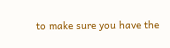to make sure you have the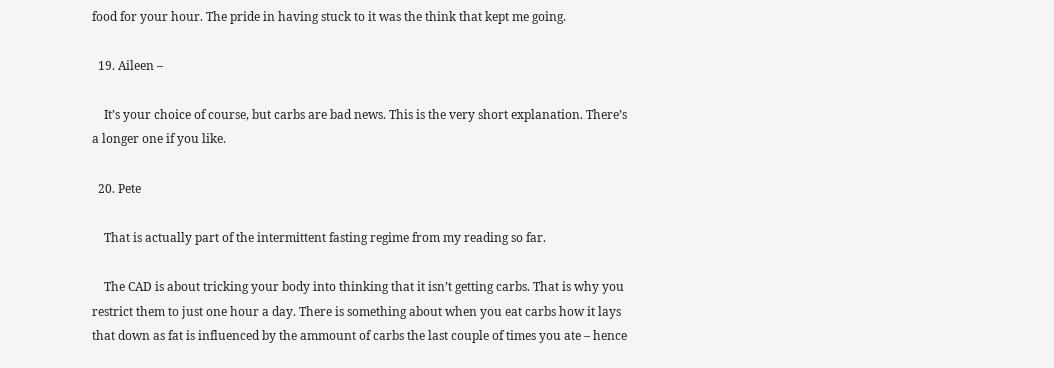food for your hour. The pride in having stuck to it was the think that kept me going.

  19. Aileen –

    It’s your choice of course, but carbs are bad news. This is the very short explanation. There’s a longer one if you like.

  20. Pete

    That is actually part of the intermittent fasting regime from my reading so far.

    The CAD is about tricking your body into thinking that it isn’t getting carbs. That is why you restrict them to just one hour a day. There is something about when you eat carbs how it lays that down as fat is influenced by the ammount of carbs the last couple of times you ate – hence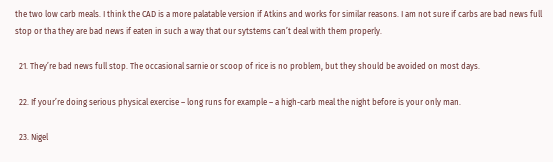the two low carb meals. I think the CAD is a more palatable version if Atkins and works for similar reasons. I am not sure if carbs are bad news full stop or tha they are bad news if eaten in such a way that our sytstems can’t deal with them properly.

  21. They’re bad news full stop. The occasional sarnie or scoop of rice is no problem, but they should be avoided on most days.

  22. If your’re doing serious physical exercise – long runs for example – a high-carb meal the night before is your only man.

  23. Nigel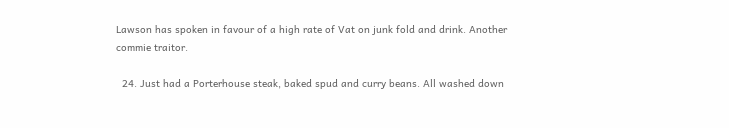Lawson has spoken in favour of a high rate of Vat on junk fold and drink. Another commie traitor.

  24. Just had a Porterhouse steak, baked spud and curry beans. All washed down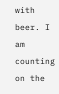with beer. I am counting on the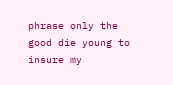phrase only the good die young to insure my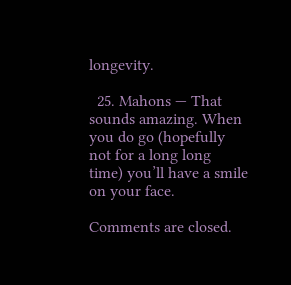longevity.

  25. Mahons — That sounds amazing. When you do go (hopefully not for a long long time) you’ll have a smile on your face.

Comments are closed.